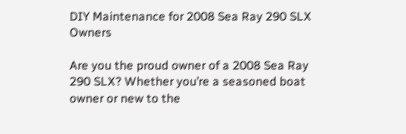DIY Maintenance for 2008 Sea Ray 290 SLX Owners

Are you the proud owner of a 2008 Sea Ray 290 SLX? Whether you’re a seasoned boat owner or new to the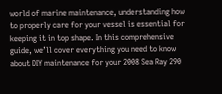world of marine maintenance, understanding how to properly care for your vessel is essential for keeping it in top shape. In this comprehensive guide, we’ll cover everything you need to know about DIY maintenance for your 2008 Sea Ray 290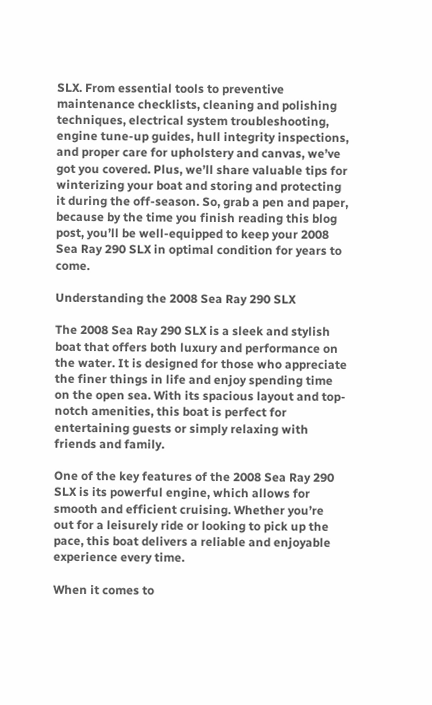SLX. From essential tools to preventive maintenance checklists, cleaning and polishing techniques, electrical system troubleshooting, engine tune-up guides, hull integrity inspections, and proper care for upholstery and canvas, we’ve got you covered. Plus, we’ll share valuable tips for winterizing your boat and storing and protecting it during the off-season. So, grab a pen and paper, because by the time you finish reading this blog post, you’ll be well-equipped to keep your 2008 Sea Ray 290 SLX in optimal condition for years to come.

Understanding the 2008 Sea Ray 290 SLX

The 2008 Sea Ray 290 SLX is a sleek and stylish boat that offers both luxury and performance on the water. It is designed for those who appreciate the finer things in life and enjoy spending time on the open sea. With its spacious layout and top-notch amenities, this boat is perfect for entertaining guests or simply relaxing with friends and family.

One of the key features of the 2008 Sea Ray 290 SLX is its powerful engine, which allows for smooth and efficient cruising. Whether you’re out for a leisurely ride or looking to pick up the pace, this boat delivers a reliable and enjoyable experience every time.

When it comes to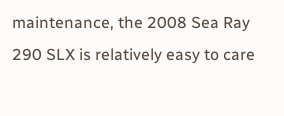maintenance, the 2008 Sea Ray 290 SLX is relatively easy to care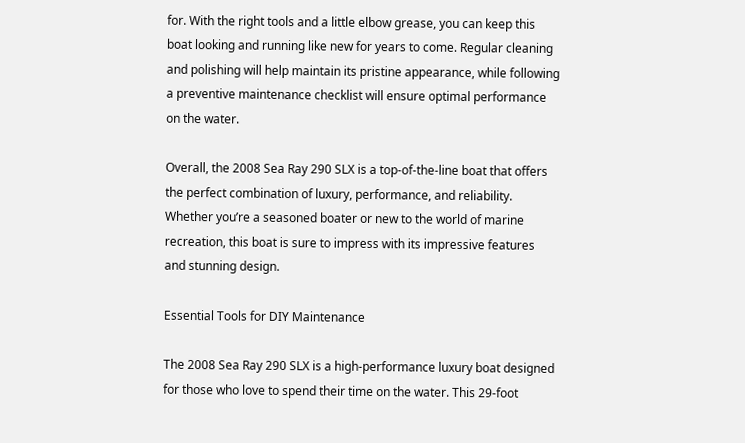for. With the right tools and a little elbow grease, you can keep this boat looking and running like new for years to come. Regular cleaning and polishing will help maintain its pristine appearance, while following a preventive maintenance checklist will ensure optimal performance on the water.

Overall, the 2008 Sea Ray 290 SLX is a top-of-the-line boat that offers the perfect combination of luxury, performance, and reliability. Whether you’re a seasoned boater or new to the world of marine recreation, this boat is sure to impress with its impressive features and stunning design.

Essential Tools for DIY Maintenance

The 2008 Sea Ray 290 SLX is a high-performance luxury boat designed for those who love to spend their time on the water. This 29-foot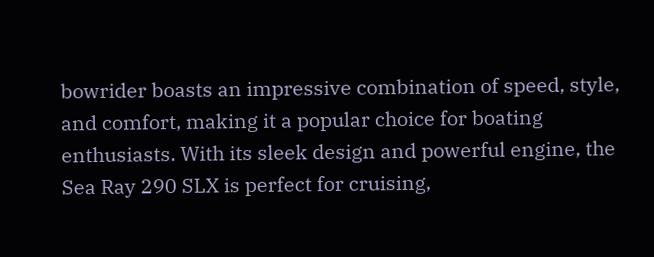bowrider boasts an impressive combination of speed, style, and comfort, making it a popular choice for boating enthusiasts. With its sleek design and powerful engine, the Sea Ray 290 SLX is perfect for cruising,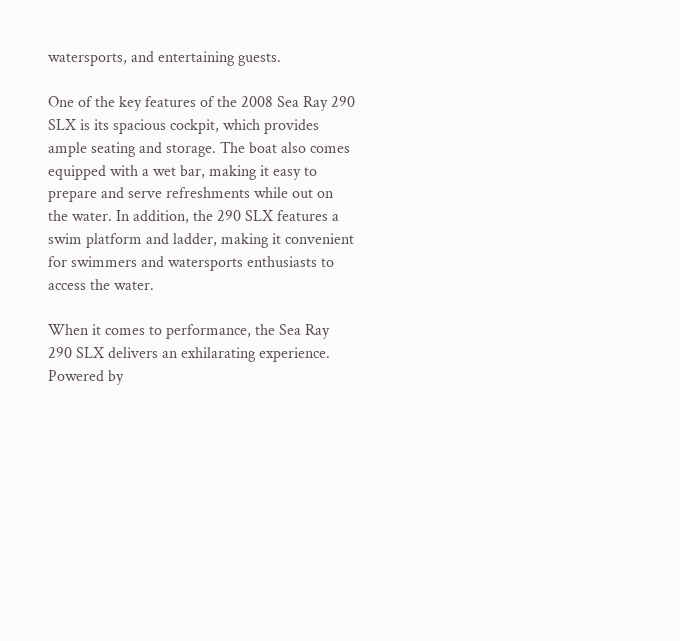watersports, and entertaining guests.

One of the key features of the 2008 Sea Ray 290 SLX is its spacious cockpit, which provides ample seating and storage. The boat also comes equipped with a wet bar, making it easy to prepare and serve refreshments while out on the water. In addition, the 290 SLX features a swim platform and ladder, making it convenient for swimmers and watersports enthusiasts to access the water.

When it comes to performance, the Sea Ray 290 SLX delivers an exhilarating experience. Powered by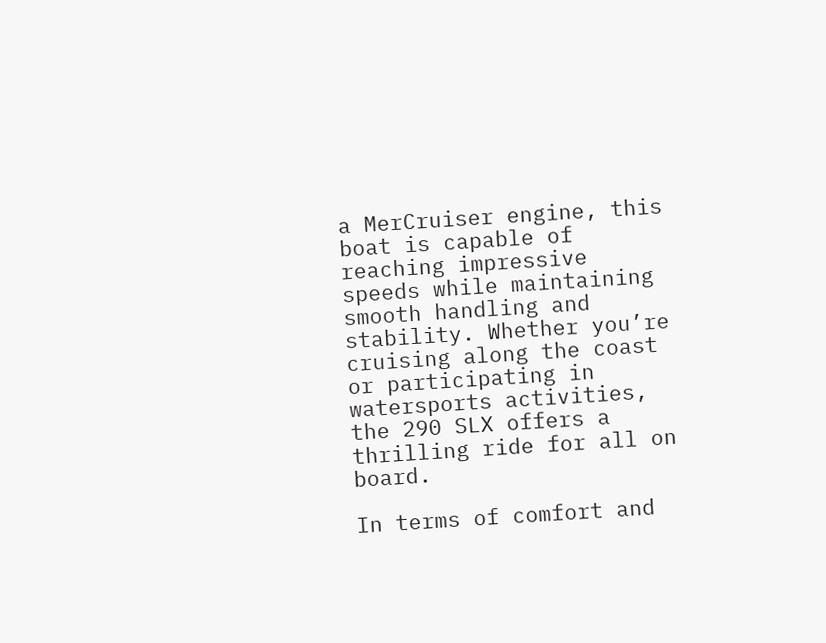a MerCruiser engine, this boat is capable of reaching impressive speeds while maintaining smooth handling and stability. Whether you’re cruising along the coast or participating in watersports activities, the 290 SLX offers a thrilling ride for all on board.

In terms of comfort and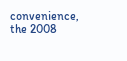convenience, the 2008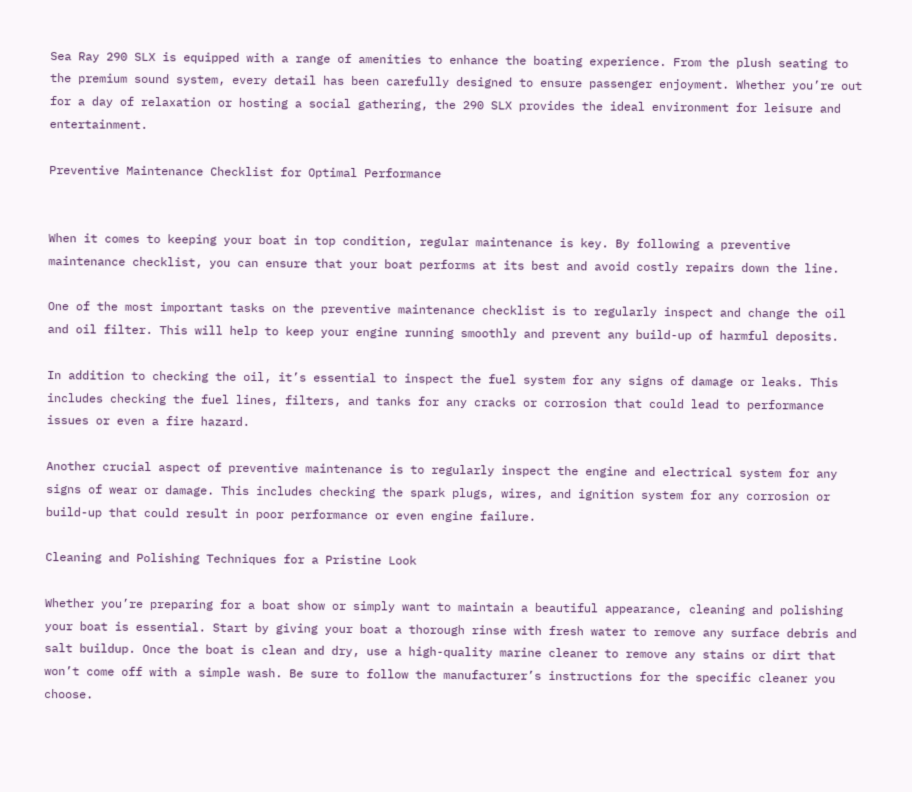Sea Ray 290 SLX is equipped with a range of amenities to enhance the boating experience. From the plush seating to the premium sound system, every detail has been carefully designed to ensure passenger enjoyment. Whether you’re out for a day of relaxation or hosting a social gathering, the 290 SLX provides the ideal environment for leisure and entertainment.

Preventive Maintenance Checklist for Optimal Performance


When it comes to keeping your boat in top condition, regular maintenance is key. By following a preventive maintenance checklist, you can ensure that your boat performs at its best and avoid costly repairs down the line.

One of the most important tasks on the preventive maintenance checklist is to regularly inspect and change the oil and oil filter. This will help to keep your engine running smoothly and prevent any build-up of harmful deposits.

In addition to checking the oil, it’s essential to inspect the fuel system for any signs of damage or leaks. This includes checking the fuel lines, filters, and tanks for any cracks or corrosion that could lead to performance issues or even a fire hazard.

Another crucial aspect of preventive maintenance is to regularly inspect the engine and electrical system for any signs of wear or damage. This includes checking the spark plugs, wires, and ignition system for any corrosion or build-up that could result in poor performance or even engine failure.

Cleaning and Polishing Techniques for a Pristine Look

Whether you’re preparing for a boat show or simply want to maintain a beautiful appearance, cleaning and polishing your boat is essential. Start by giving your boat a thorough rinse with fresh water to remove any surface debris and salt buildup. Once the boat is clean and dry, use a high-quality marine cleaner to remove any stains or dirt that won’t come off with a simple wash. Be sure to follow the manufacturer’s instructions for the specific cleaner you choose.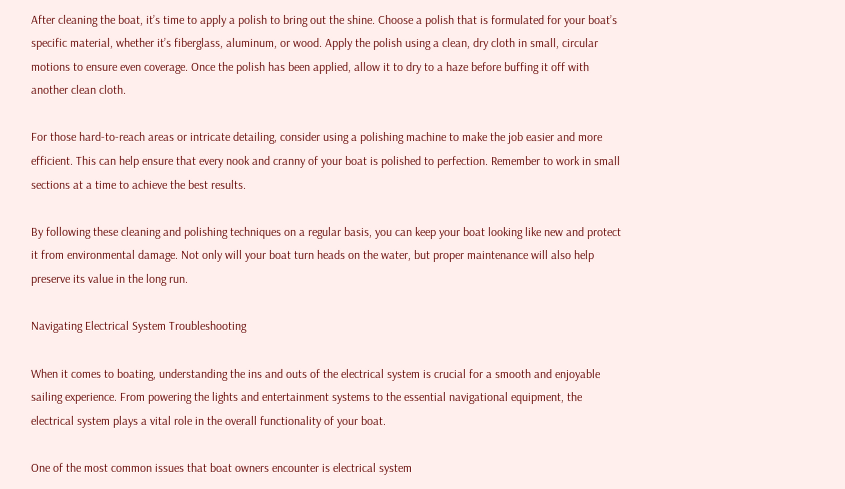After cleaning the boat, it’s time to apply a polish to bring out the shine. Choose a polish that is formulated for your boat’s specific material, whether it’s fiberglass, aluminum, or wood. Apply the polish using a clean, dry cloth in small, circular motions to ensure even coverage. Once the polish has been applied, allow it to dry to a haze before buffing it off with another clean cloth.

For those hard-to-reach areas or intricate detailing, consider using a polishing machine to make the job easier and more efficient. This can help ensure that every nook and cranny of your boat is polished to perfection. Remember to work in small sections at a time to achieve the best results.

By following these cleaning and polishing techniques on a regular basis, you can keep your boat looking like new and protect it from environmental damage. Not only will your boat turn heads on the water, but proper maintenance will also help preserve its value in the long run.

Navigating Electrical System Troubleshooting

When it comes to boating, understanding the ins and outs of the electrical system is crucial for a smooth and enjoyable sailing experience. From powering the lights and entertainment systems to the essential navigational equipment, the electrical system plays a vital role in the overall functionality of your boat.

One of the most common issues that boat owners encounter is electrical system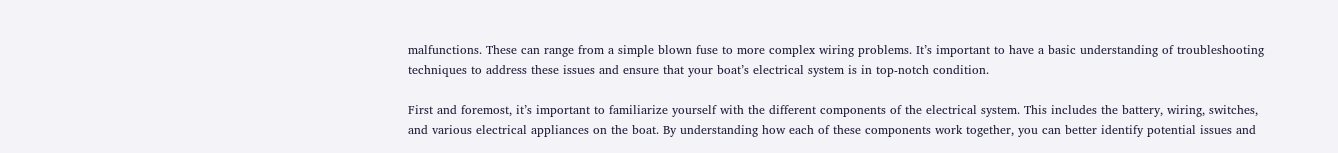malfunctions. These can range from a simple blown fuse to more complex wiring problems. It’s important to have a basic understanding of troubleshooting techniques to address these issues and ensure that your boat’s electrical system is in top-notch condition.

First and foremost, it’s important to familiarize yourself with the different components of the electrical system. This includes the battery, wiring, switches, and various electrical appliances on the boat. By understanding how each of these components work together, you can better identify potential issues and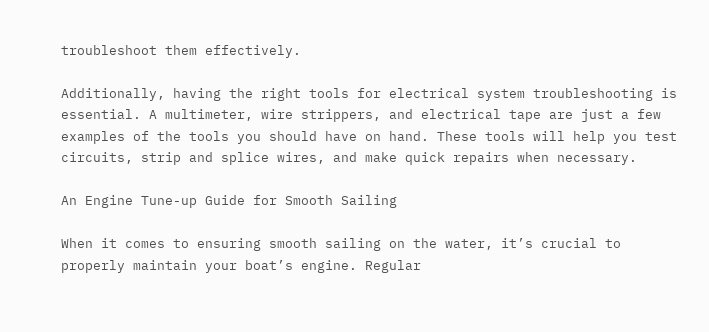troubleshoot them effectively.

Additionally, having the right tools for electrical system troubleshooting is essential. A multimeter, wire strippers, and electrical tape are just a few examples of the tools you should have on hand. These tools will help you test circuits, strip and splice wires, and make quick repairs when necessary.

An Engine Tune-up Guide for Smooth Sailing

When it comes to ensuring smooth sailing on the water, it’s crucial to properly maintain your boat’s engine. Regular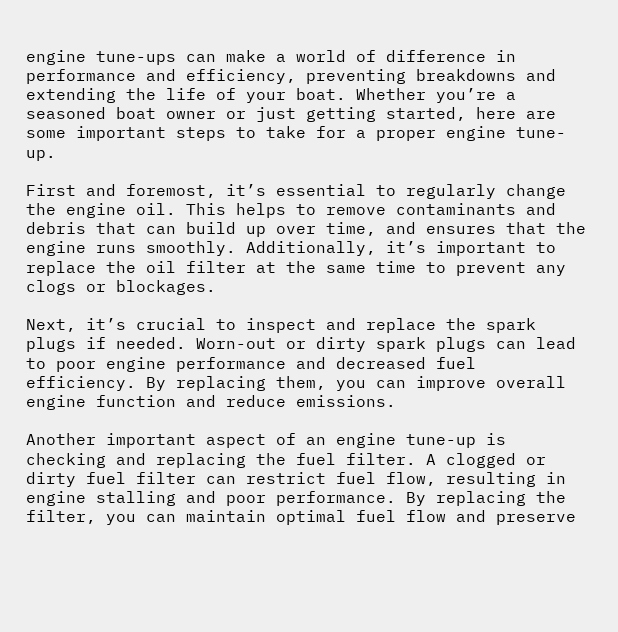engine tune-ups can make a world of difference in performance and efficiency, preventing breakdowns and extending the life of your boat. Whether you’re a seasoned boat owner or just getting started, here are some important steps to take for a proper engine tune-up.

First and foremost, it’s essential to regularly change the engine oil. This helps to remove contaminants and debris that can build up over time, and ensures that the engine runs smoothly. Additionally, it’s important to replace the oil filter at the same time to prevent any clogs or blockages.

Next, it’s crucial to inspect and replace the spark plugs if needed. Worn-out or dirty spark plugs can lead to poor engine performance and decreased fuel efficiency. By replacing them, you can improve overall engine function and reduce emissions.

Another important aspect of an engine tune-up is checking and replacing the fuel filter. A clogged or dirty fuel filter can restrict fuel flow, resulting in engine stalling and poor performance. By replacing the filter, you can maintain optimal fuel flow and preserve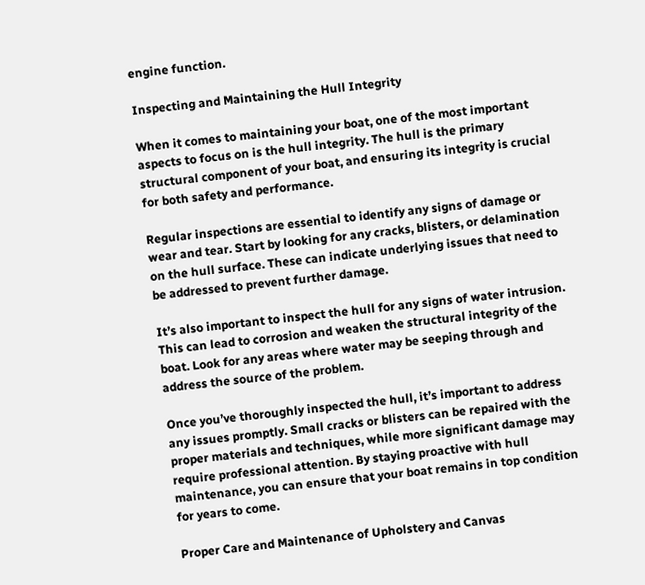engine function.

Inspecting and Maintaining the Hull Integrity

When it comes to maintaining your boat, one of the most important aspects to focus on is the hull integrity. The hull is the primary structural component of your boat, and ensuring its integrity is crucial for both safety and performance.

Regular inspections are essential to identify any signs of damage or wear and tear. Start by looking for any cracks, blisters, or delamination on the hull surface. These can indicate underlying issues that need to be addressed to prevent further damage.

It’s also important to inspect the hull for any signs of water intrusion. This can lead to corrosion and weaken the structural integrity of the boat. Look for any areas where water may be seeping through and address the source of the problem.

Once you’ve thoroughly inspected the hull, it’s important to address any issues promptly. Small cracks or blisters can be repaired with the proper materials and techniques, while more significant damage may require professional attention. By staying proactive with hull maintenance, you can ensure that your boat remains in top condition for years to come.

Proper Care and Maintenance of Upholstery and Canvas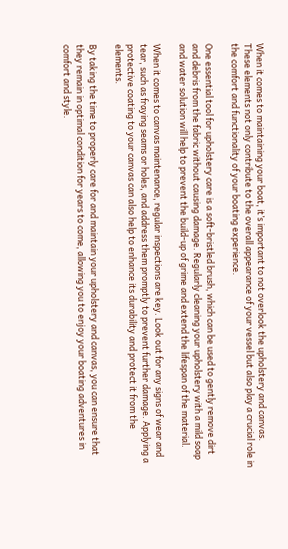When it comes to maintaining your boat, it’s important to not overlook the upholstery and canvas. These elements not only contribute to the overall appearance of your vessel but also play a crucial role in the comfort and functionality of your boating experience.

One essential tool for upholstery care is a soft-bristled brush, which can be used to gently remove dirt and debris from the fabric without causing damage. Regularly cleaning your upholstery with a mild soap and water solution will help to prevent the build-up of grime and extend the lifespan of the material.

When it comes to canvas maintenance, regular inspections are key. Look out for any signs of wear and tear, such as fraying seams or holes, and address them promptly to prevent further damage. Applying a protective coating to your canvas can also help to enhance its durability and protect it from the elements.

By taking the time to properly care for and maintain your upholstery and canvas, you can ensure that they remain in optimal condition for years to come, allowing you to enjoy your boating adventures in comfort and style.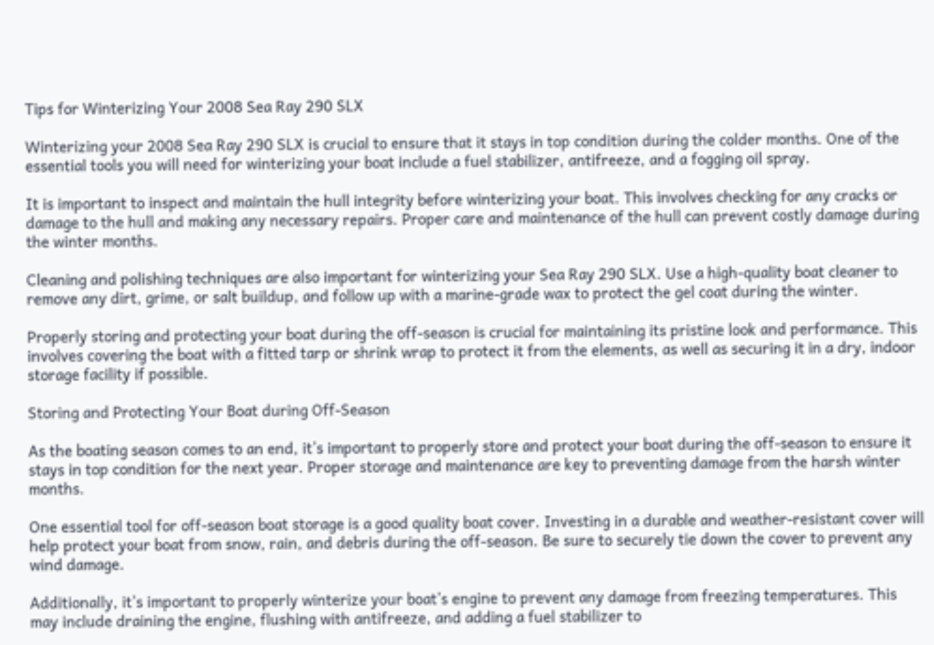Tips for Winterizing Your 2008 Sea Ray 290 SLX

Winterizing your 2008 Sea Ray 290 SLX is crucial to ensure that it stays in top condition during the colder months. One of the essential tools you will need for winterizing your boat include a fuel stabilizer, antifreeze, and a fogging oil spray.

It is important to inspect and maintain the hull integrity before winterizing your boat. This involves checking for any cracks or damage to the hull and making any necessary repairs. Proper care and maintenance of the hull can prevent costly damage during the winter months.

Cleaning and polishing techniques are also important for winterizing your Sea Ray 290 SLX. Use a high-quality boat cleaner to remove any dirt, grime, or salt buildup, and follow up with a marine-grade wax to protect the gel coat during the winter.

Properly storing and protecting your boat during the off-season is crucial for maintaining its pristine look and performance. This involves covering the boat with a fitted tarp or shrink wrap to protect it from the elements, as well as securing it in a dry, indoor storage facility if possible.

Storing and Protecting Your Boat during Off-Season

As the boating season comes to an end, it’s important to properly store and protect your boat during the off-season to ensure it stays in top condition for the next year. Proper storage and maintenance are key to preventing damage from the harsh winter months.

One essential tool for off-season boat storage is a good quality boat cover. Investing in a durable and weather-resistant cover will help protect your boat from snow, rain, and debris during the off-season. Be sure to securely tie down the cover to prevent any wind damage.

Additionally, it’s important to properly winterize your boat’s engine to prevent any damage from freezing temperatures. This may include draining the engine, flushing with antifreeze, and adding a fuel stabilizer to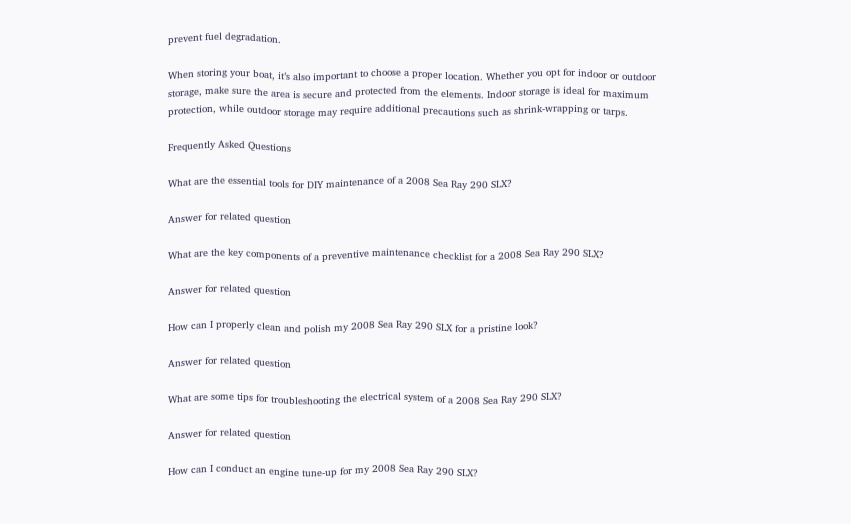prevent fuel degradation.

When storing your boat, it’s also important to choose a proper location. Whether you opt for indoor or outdoor storage, make sure the area is secure and protected from the elements. Indoor storage is ideal for maximum protection, while outdoor storage may require additional precautions such as shrink-wrapping or tarps.

Frequently Asked Questions

What are the essential tools for DIY maintenance of a 2008 Sea Ray 290 SLX?

Answer for related question

What are the key components of a preventive maintenance checklist for a 2008 Sea Ray 290 SLX?

Answer for related question

How can I properly clean and polish my 2008 Sea Ray 290 SLX for a pristine look?

Answer for related question

What are some tips for troubleshooting the electrical system of a 2008 Sea Ray 290 SLX?

Answer for related question

How can I conduct an engine tune-up for my 2008 Sea Ray 290 SLX?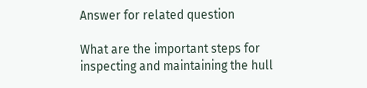Answer for related question

What are the important steps for inspecting and maintaining the hull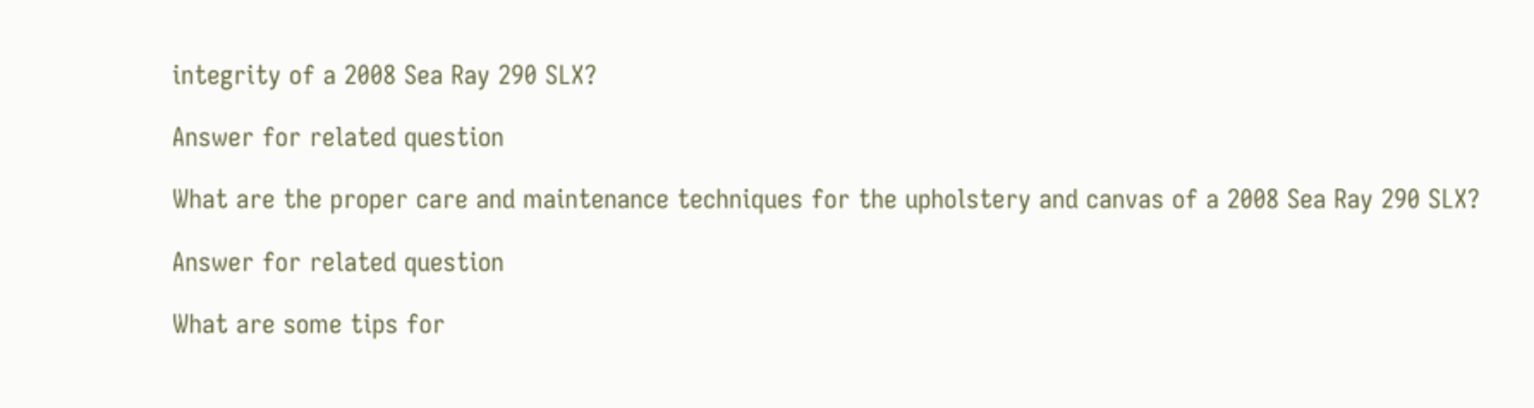integrity of a 2008 Sea Ray 290 SLX?

Answer for related question

What are the proper care and maintenance techniques for the upholstery and canvas of a 2008 Sea Ray 290 SLX?

Answer for related question

What are some tips for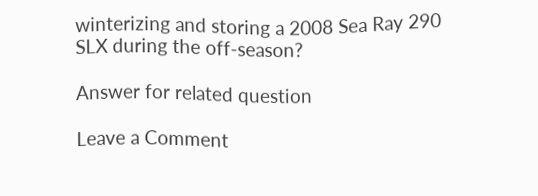winterizing and storing a 2008 Sea Ray 290 SLX during the off-season?

Answer for related question

Leave a Comment